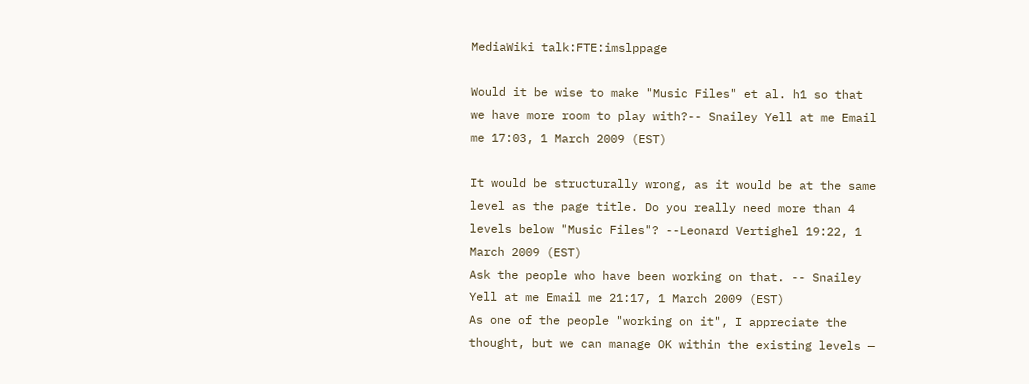MediaWiki talk:FTE:imslppage

Would it be wise to make "Music Files" et al. h1 so that we have more room to play with?-- Snailey Yell at me Email me 17:03, 1 March 2009 (EST)

It would be structurally wrong, as it would be at the same level as the page title. Do you really need more than 4 levels below "Music Files"? --Leonard Vertighel 19:22, 1 March 2009 (EST)
Ask the people who have been working on that. -- Snailey Yell at me Email me 21:17, 1 March 2009 (EST)
As one of the people "working on it", I appreciate the thought, but we can manage OK within the existing levels —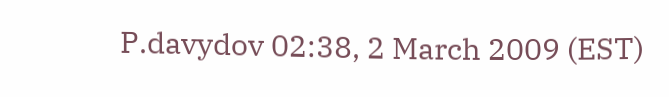P.davydov 02:38, 2 March 2009 (EST)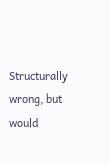Structurally wrong, but would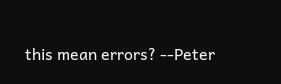this mean errors? --Peter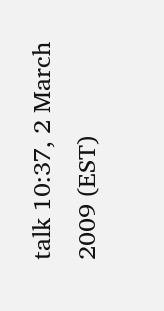talk 10:37, 2 March 2009 (EST)